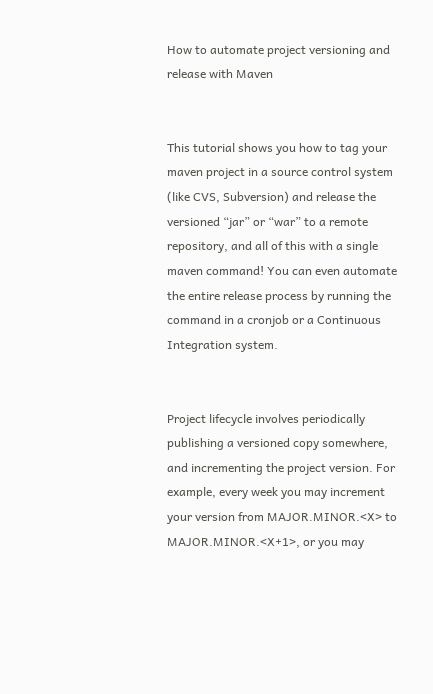How to automate project versioning and release with Maven


This tutorial shows you how to tag your maven project in a source control system (like CVS, Subversion) and release the versioned “jar” or “war” to a remote repository, and all of this with a single maven command! You can even automate the entire release process by running the command in a cronjob or a Continuous Integration system.


Project lifecycle involves periodically publishing a versioned copy somewhere, and incrementing the project version. For example, every week you may increment your version from MAJOR.MINOR.<X> to MAJOR.MINOR.<X+1>, or you may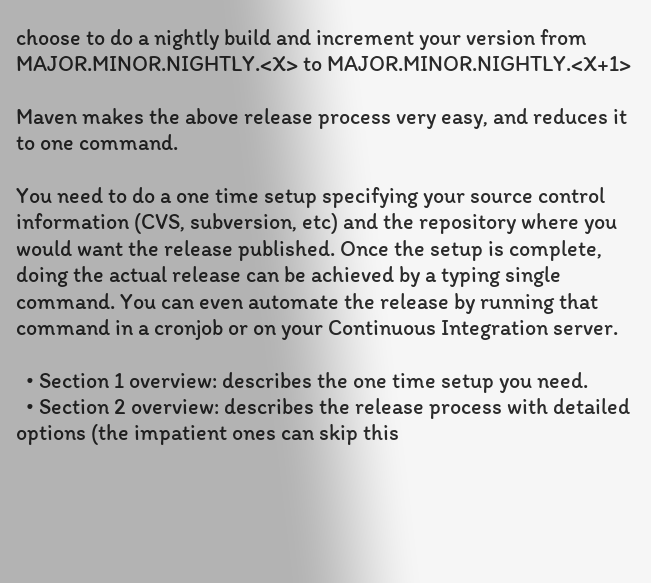choose to do a nightly build and increment your version from MAJOR.MINOR.NIGHTLY.<X> to MAJOR.MINOR.NIGHTLY.<X+1>

Maven makes the above release process very easy, and reduces it to one command.

You need to do a one time setup specifying your source control information (CVS, subversion, etc) and the repository where you would want the release published. Once the setup is complete, doing the actual release can be achieved by a typing single command. You can even automate the release by running that command in a cronjob or on your Continuous Integration server.

  • Section 1 overview: describes the one time setup you need.
  • Section 2 overview: describes the release process with detailed options (the impatient ones can skip this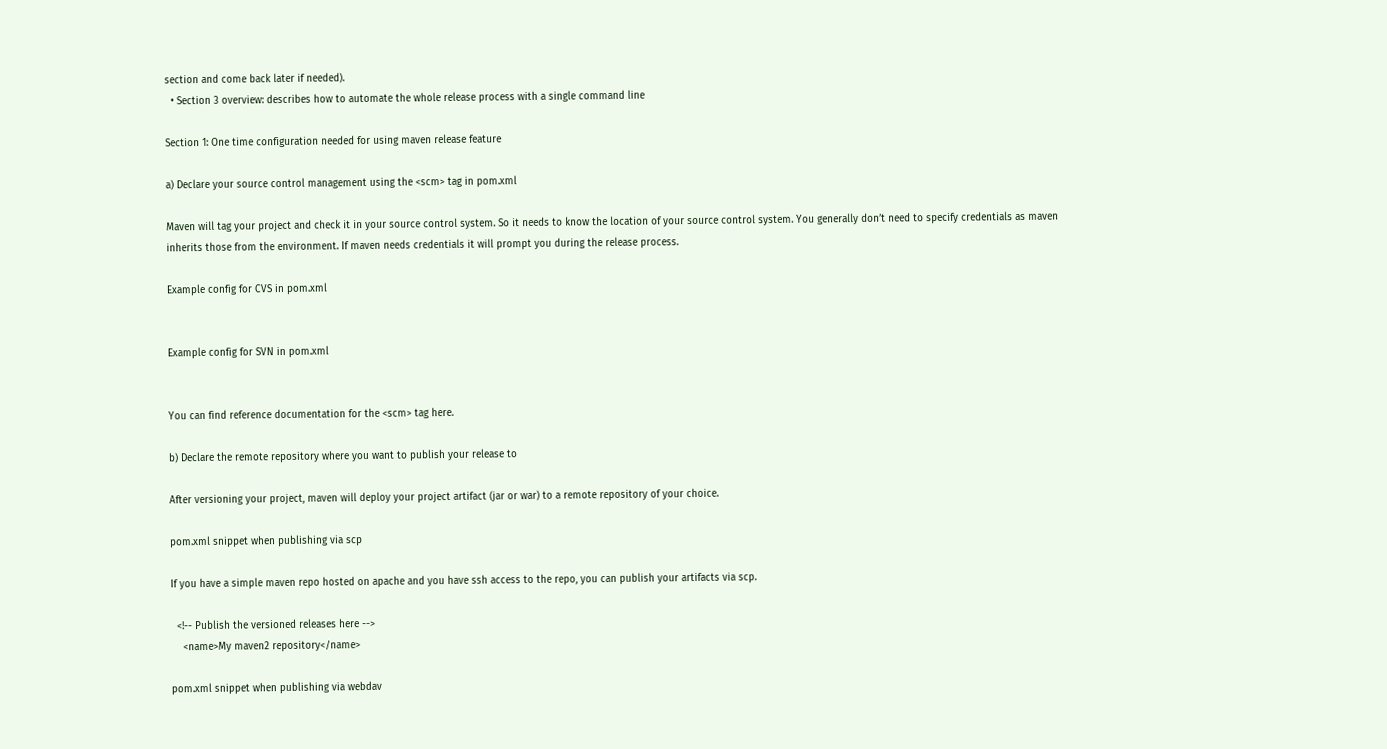section and come back later if needed).
  • Section 3 overview: describes how to automate the whole release process with a single command line

Section 1: One time configuration needed for using maven release feature

a) Declare your source control management using the <scm> tag in pom.xml

Maven will tag your project and check it in your source control system. So it needs to know the location of your source control system. You generally don’t need to specify credentials as maven inherits those from the environment. If maven needs credentials it will prompt you during the release process.

Example config for CVS in pom.xml


Example config for SVN in pom.xml


You can find reference documentation for the <scm> tag here.

b) Declare the remote repository where you want to publish your release to

After versioning your project, maven will deploy your project artifact (jar or war) to a remote repository of your choice.

pom.xml snippet when publishing via scp

If you have a simple maven repo hosted on apache and you have ssh access to the repo, you can publish your artifacts via scp.

  <!-- Publish the versioned releases here -->
    <name>My maven2 repository</name>

pom.xml snippet when publishing via webdav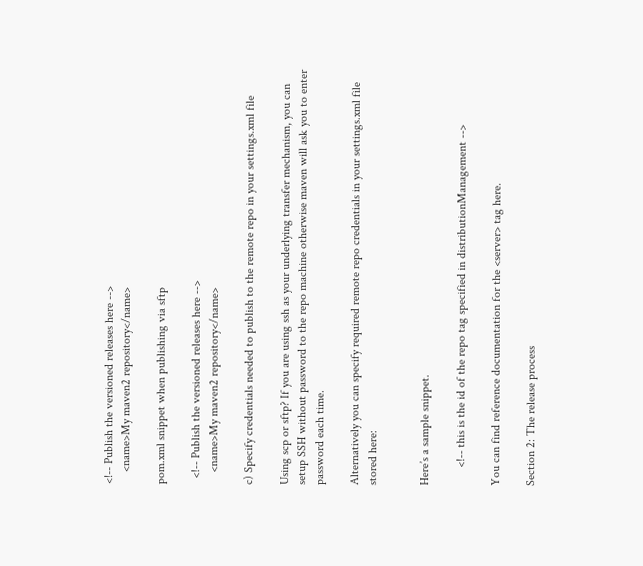<!-- Publish the versioned releases here -->
    <name>My maven2 repository</name>

pom.xml snippet when publishing via sftp

  <!-- Publish the versioned releases here -->
    <name>My maven2 repository</name>

c) Specify credentials needed to publish to the remote repo in your settings.xml file

Using scp or sftp? If you are using ssh as your underlying transfer mechanism, you can setup SSH without password to the repo machine otherwise maven will ask you to enter password each time.

Alternatively you can specify required remote repo credentials in your settings.xml file stored here:


Here’s a sample snippet.

      <!-- this is the id of the repo tag specified in distributionManagement -->

You can find reference documentation for the <server> tag here.

Section 2: The release process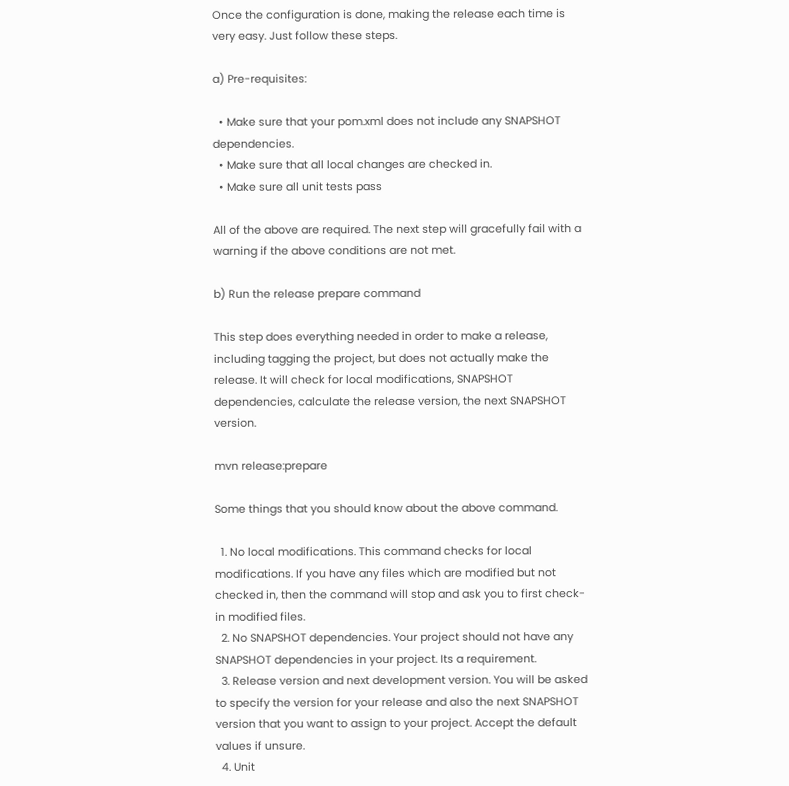Once the configuration is done, making the release each time is very easy. Just follow these steps.

a) Pre-requisites:

  • Make sure that your pom.xml does not include any SNAPSHOT dependencies.
  • Make sure that all local changes are checked in.
  • Make sure all unit tests pass

All of the above are required. The next step will gracefully fail with a warning if the above conditions are not met.

b) Run the release prepare command

This step does everything needed in order to make a release, including tagging the project, but does not actually make the release. It will check for local modifications, SNAPSHOT dependencies, calculate the release version, the next SNAPSHOT version.

mvn release:prepare

Some things that you should know about the above command.

  1. No local modifications. This command checks for local modifications. If you have any files which are modified but not checked in, then the command will stop and ask you to first check-in modified files.
  2. No SNAPSHOT dependencies. Your project should not have any SNAPSHOT dependencies in your project. Its a requirement.
  3. Release version and next development version. You will be asked to specify the version for your release and also the next SNAPSHOT version that you want to assign to your project. Accept the default values if unsure.
  4. Unit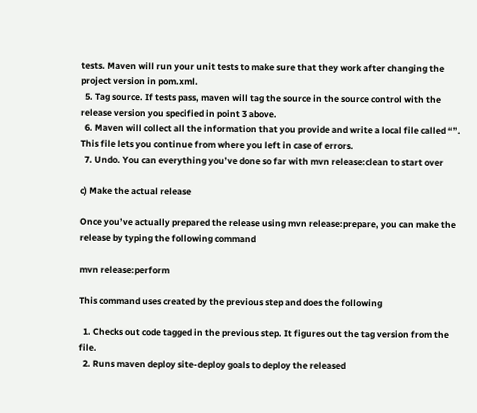tests. Maven will run your unit tests to make sure that they work after changing the project version in pom.xml.
  5. Tag source. If tests pass, maven will tag the source in the source control with the release version you specified in point 3 above.
  6. Maven will collect all the information that you provide and write a local file called “”. This file lets you continue from where you left in case of errors.
  7. Undo. You can everything you’ve done so far with mvn release:clean to start over

c) Make the actual release

Once you’ve actually prepared the release using mvn release:prepare, you can make the release by typing the following command

mvn release:perform

This command uses created by the previous step and does the following

  1. Checks out code tagged in the previous step. It figures out the tag version from the file.
  2. Runs maven deploy site-deploy goals to deploy the released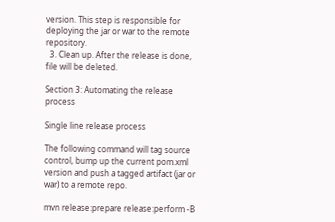version. This step is responsible for deploying the jar or war to the remote repository.
  3. Clean up. After the release is done, file will be deleted.

Section 3: Automating the release process

Single line release process

The following command will tag source control, bump up the current pom.xml version and push a tagged artifact (jar or war) to a remote repo.

mvn release:prepare release:perform -B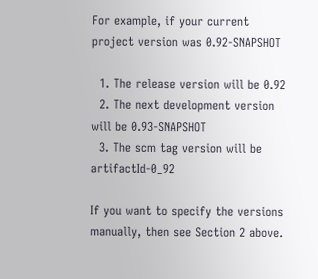For example, if your current project version was 0.92-SNAPSHOT

  1. The release version will be 0.92
  2. The next development version will be 0.93-SNAPSHOT
  3. The scm tag version will be artifactId-0_92

If you want to specify the versions manually, then see Section 2 above.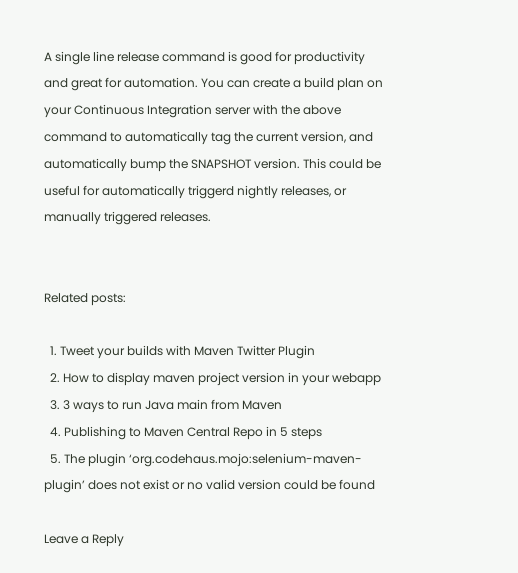A single line release command is good for productivity and great for automation. You can create a build plan on your Continuous Integration server with the above command to automatically tag the current version, and automatically bump the SNAPSHOT version. This could be useful for automatically triggerd nightly releases, or manually triggered releases.


Related posts:

  1. Tweet your builds with Maven Twitter Plugin
  2. How to display maven project version in your webapp
  3. 3 ways to run Java main from Maven
  4. Publishing to Maven Central Repo in 5 steps
  5. The plugin ‘org.codehaus.mojo:selenium-maven-plugin’ does not exist or no valid version could be found

Leave a Reply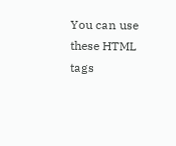You can use these HTML tags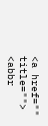<a href="" title=""> <abbr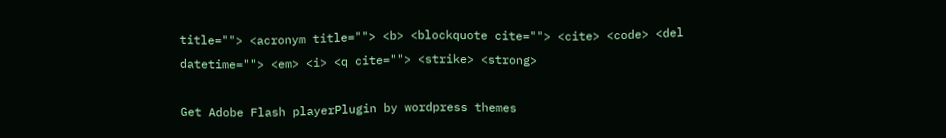title=""> <acronym title=""> <b> <blockquote cite=""> <cite> <code> <del datetime=""> <em> <i> <q cite=""> <strike> <strong>

Get Adobe Flash playerPlugin by wordpress themes